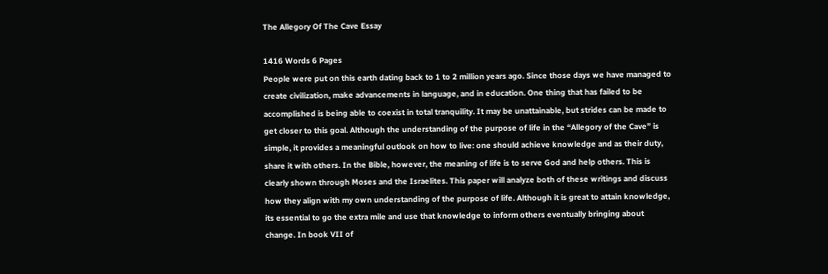The Allegory Of The Cave Essay

1416 Words 6 Pages
People were put on this earth dating back to 1 to 2 million years ago. Since those days we have managed to create civilization, make advancements in language, and in education. One thing that has failed to be accomplished is being able to coexist in total tranquility. It may be unattainable, but strides can be made to get closer to this goal. Although the understanding of the purpose of life in the “Allegory of the Cave” is simple, it provides a meaningful outlook on how to live: one should achieve knowledge and as their duty, share it with others. In the Bible, however, the meaning of life is to serve God and help others. This is clearly shown through Moses and the Israelites. This paper will analyze both of these writings and discuss how they align with my own understanding of the purpose of life. Although it is great to attain knowledge, its essential to go the extra mile and use that knowledge to inform others eventually bringing about change. In book VII of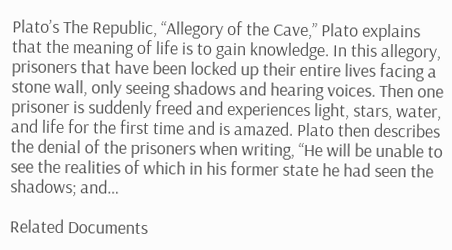Plato’s The Republic, “Allegory of the Cave,” Plato explains that the meaning of life is to gain knowledge. In this allegory, prisoners that have been locked up their entire lives facing a stone wall, only seeing shadows and hearing voices. Then one prisoner is suddenly freed and experiences light, stars, water, and life for the first time and is amazed. Plato then describes the denial of the prisoners when writing, “He will be unable to see the realities of which in his former state he had seen the shadows; and…

Related Documents